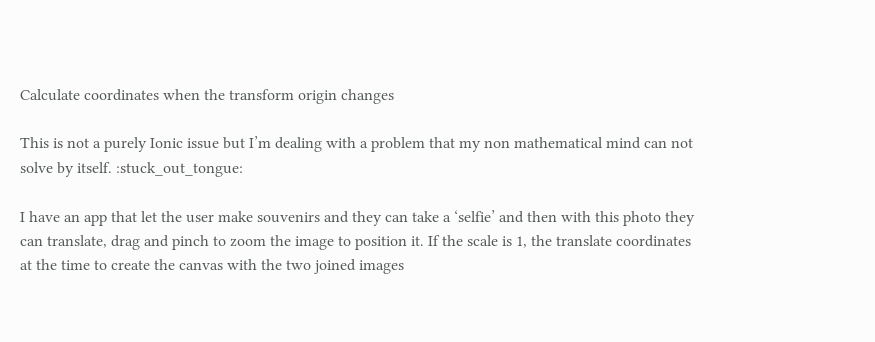Calculate coordinates when the transform origin changes

This is not a purely Ionic issue but I’m dealing with a problem that my non mathematical mind can not solve by itself. :stuck_out_tongue:

I have an app that let the user make souvenirs and they can take a ‘selfie’ and then with this photo they can translate, drag and pinch to zoom the image to position it. If the scale is 1, the translate coordinates at the time to create the canvas with the two joined images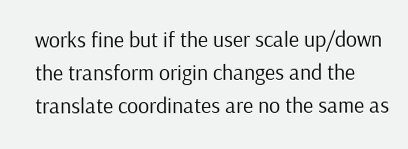works fine but if the user scale up/down the transform origin changes and the translate coordinates are no the same as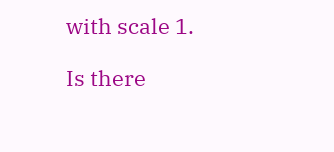with scale 1.

Is there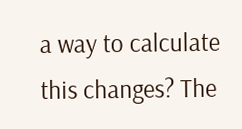a way to calculate this changes? The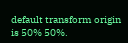default transform origin is 50% 50%.